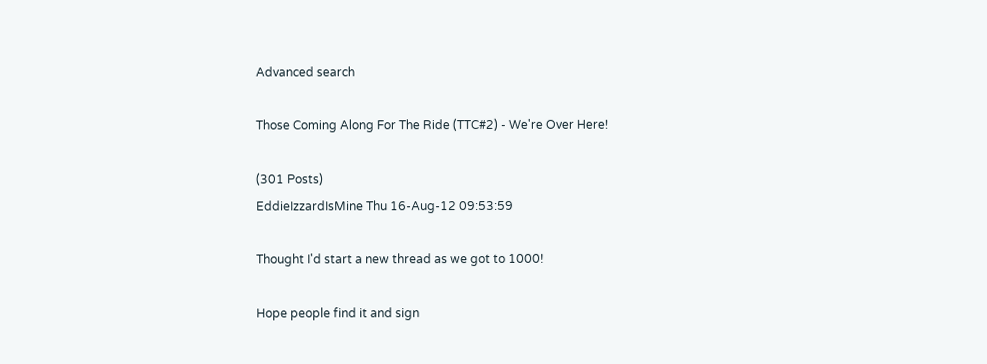Advanced search

Those Coming Along For The Ride (TTC#2) - We're Over Here!

(301 Posts)
EddieIzzardIsMine Thu 16-Aug-12 09:53:59

Thought I'd start a new thread as we got to 1000!

Hope people find it and sign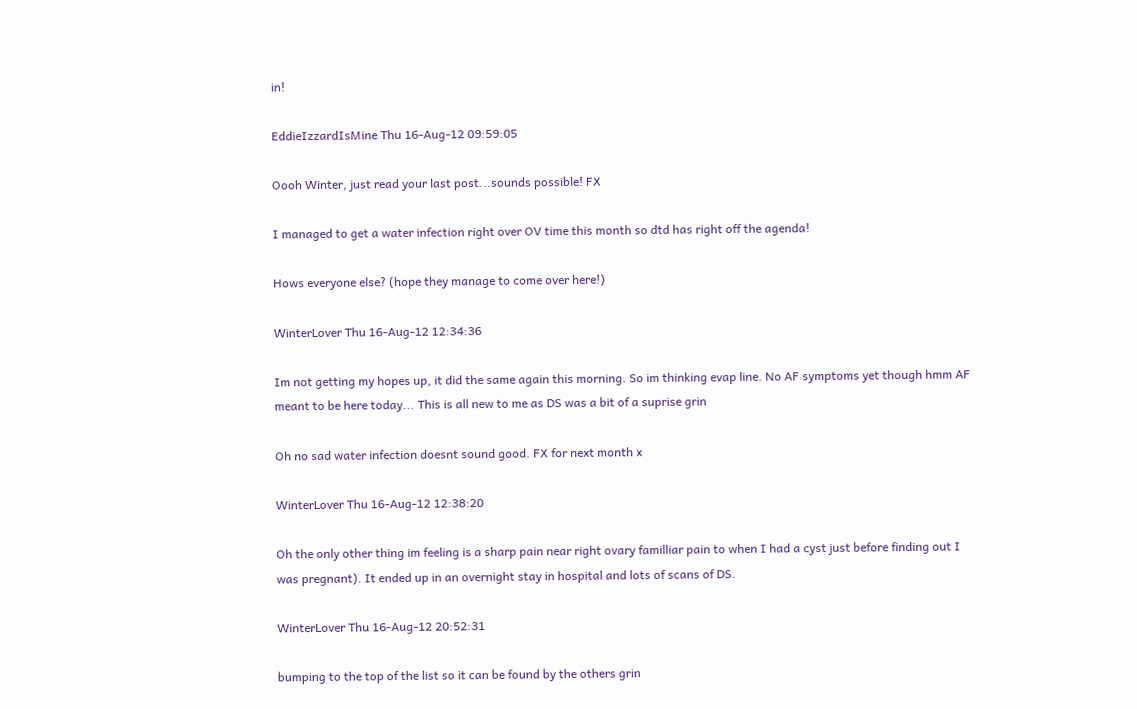in!

EddieIzzardIsMine Thu 16-Aug-12 09:59:05

Oooh Winter, just read your last post...sounds possible! FX

I managed to get a water infection right over OV time this month so dtd has right off the agenda!

Hows everyone else? (hope they manage to come over here!)

WinterLover Thu 16-Aug-12 12:34:36

Im not getting my hopes up, it did the same again this morning. So im thinking evap line. No AF symptoms yet though hmm AF meant to be here today... This is all new to me as DS was a bit of a suprise grin

Oh no sad water infection doesnt sound good. FX for next month x

WinterLover Thu 16-Aug-12 12:38:20

Oh the only other thing im feeling is a sharp pain near right ovary familliar pain to when I had a cyst just before finding out I was pregnant). It ended up in an overnight stay in hospital and lots of scans of DS.

WinterLover Thu 16-Aug-12 20:52:31

bumping to the top of the list so it can be found by the others grin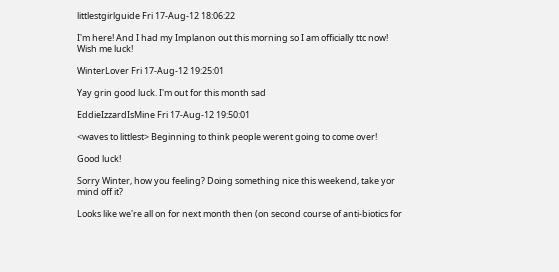littlestgirlguide Fri 17-Aug-12 18:06:22

I'm here! And I had my Implanon out this morning so I am officially ttc now! Wish me luck!

WinterLover Fri 17-Aug-12 19:25:01

Yay grin good luck. I'm out for this month sad

EddieIzzardIsMine Fri 17-Aug-12 19:50:01

<waves to littlest> Beginning to think people werent going to come over!

Good luck!

Sorry Winter, how you feeling? Doing something nice this weekend, take yor mind off it?

Looks like we're all on for next month then (on second course of anti-biotics for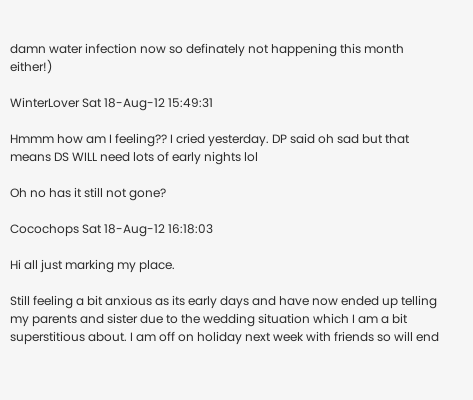damn water infection now so definately not happening this month either!)

WinterLover Sat 18-Aug-12 15:49:31

Hmmm how am I feeling?? I cried yesterday. DP said oh sad but that means DS WILL need lots of early nights lol

Oh no has it still not gone?

Cocochops Sat 18-Aug-12 16:18:03

Hi all just marking my place.

Still feeling a bit anxious as its early days and have now ended up telling my parents and sister due to the wedding situation which I am a bit superstitious about. I am off on holiday next week with friends so will end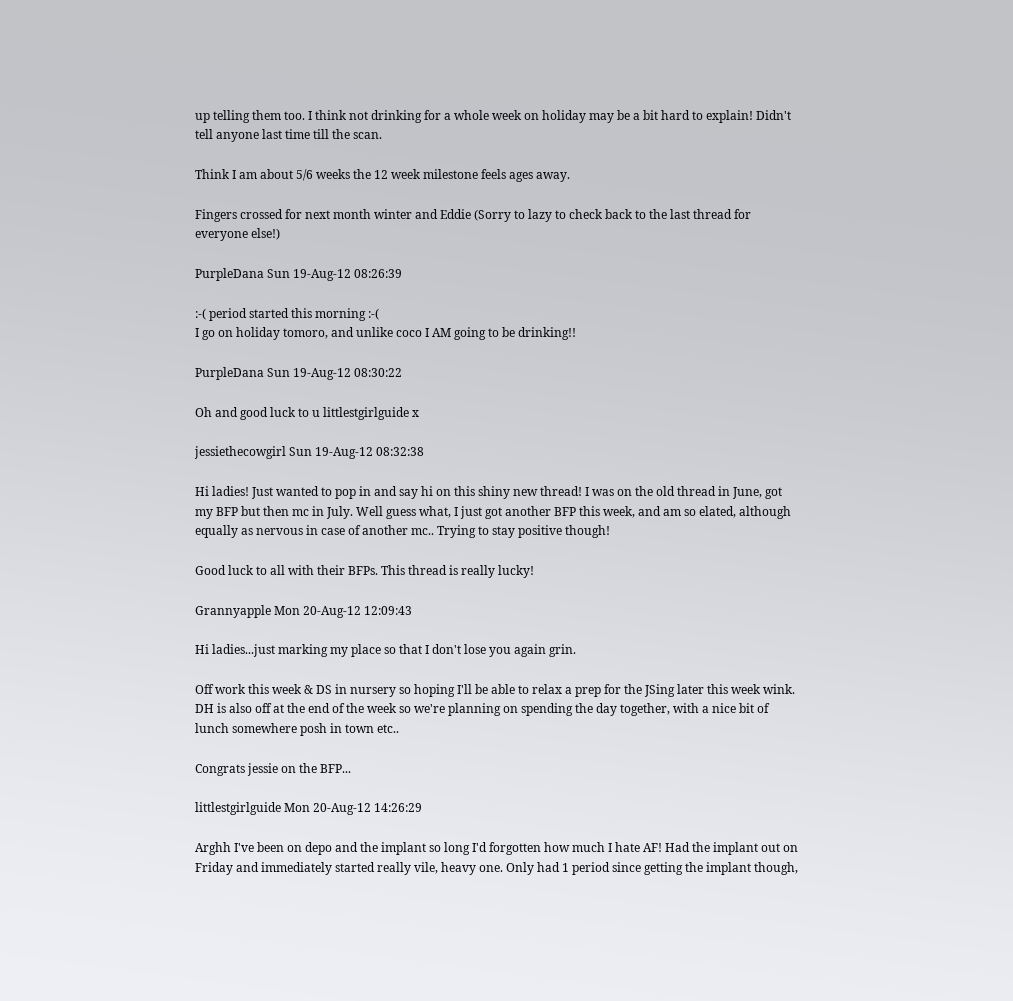up telling them too. I think not drinking for a whole week on holiday may be a bit hard to explain! Didn't tell anyone last time till the scan.

Think I am about 5/6 weeks the 12 week milestone feels ages away.

Fingers crossed for next month winter and Eddie (Sorry to lazy to check back to the last thread for everyone else!)

PurpleDana Sun 19-Aug-12 08:26:39

:-( period started this morning :-(
I go on holiday tomoro, and unlike coco I AM going to be drinking!!

PurpleDana Sun 19-Aug-12 08:30:22

Oh and good luck to u littlestgirlguide x

jessiethecowgirl Sun 19-Aug-12 08:32:38

Hi ladies! Just wanted to pop in and say hi on this shiny new thread! I was on the old thread in June, got my BFP but then mc in July. Well guess what, I just got another BFP this week, and am so elated, although equally as nervous in case of another mc.. Trying to stay positive though!

Good luck to all with their BFPs. This thread is really lucky!

Grannyapple Mon 20-Aug-12 12:09:43

Hi ladies...just marking my place so that I don't lose you again grin.

Off work this week & DS in nursery so hoping I'll be able to relax a prep for the JSing later this week wink. DH is also off at the end of the week so we're planning on spending the day together, with a nice bit of lunch somewhere posh in town etc..

Congrats jessie on the BFP...

littlestgirlguide Mon 20-Aug-12 14:26:29

Arghh I've been on depo and the implant so long I'd forgotten how much I hate AF! Had the implant out on Friday and immediately started really vile, heavy one. Only had 1 period since getting the implant though,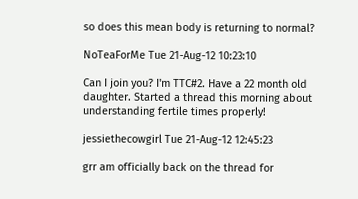so does this mean body is returning to normal?

NoTeaForMe Tue 21-Aug-12 10:23:10

Can I join you? I'm TTC#2. Have a 22 month old daughter. Started a thread this morning about understanding fertile times properly!

jessiethecowgirl Tue 21-Aug-12 12:45:23

grr am officially back on the thread for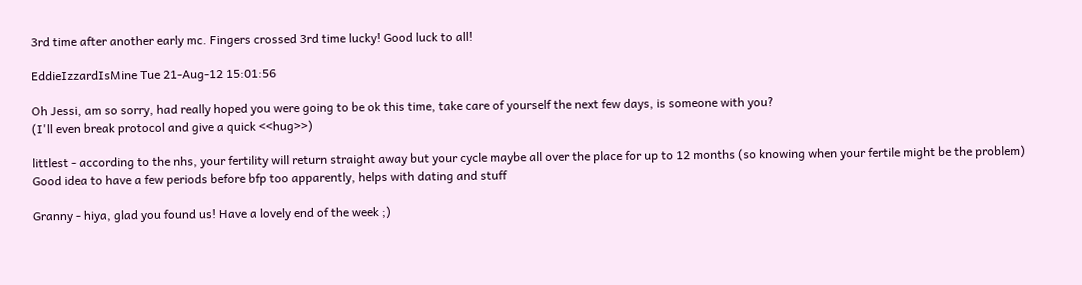3rd time after another early mc. Fingers crossed 3rd time lucky! Good luck to all!

EddieIzzardIsMine Tue 21-Aug-12 15:01:56

Oh Jessi, am so sorry, had really hoped you were going to be ok this time, take care of yourself the next few days, is someone with you?
(I'll even break protocol and give a quick <<hug>>)

littlest - according to the nhs, your fertility will return straight away but your cycle maybe all over the place for up to 12 months (so knowing when your fertile might be the problem)
Good idea to have a few periods before bfp too apparently, helps with dating and stuff

Granny - hiya, glad you found us! Have a lovely end of the week ;)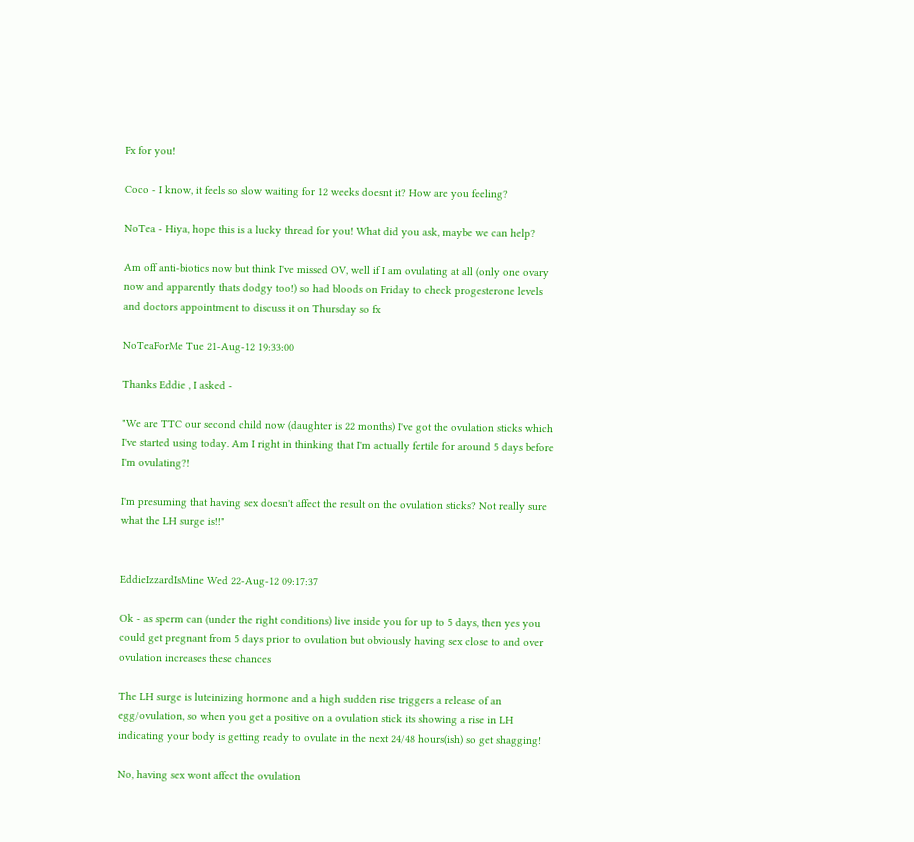Fx for you!

Coco - I know, it feels so slow waiting for 12 weeks doesnt it? How are you feeling?

NoTea - Hiya, hope this is a lucky thread for you! What did you ask, maybe we can help?

Am off anti-biotics now but think I've missed OV, well if I am ovulating at all (only one ovary now and apparently thats dodgy too!) so had bloods on Friday to check progesterone levels and doctors appointment to discuss it on Thursday so fx

NoTeaForMe Tue 21-Aug-12 19:33:00

Thanks Eddie , I asked -

"We are TTC our second child now (daughter is 22 months) I've got the ovulation sticks which I've started using today. Am I right in thinking that I'm actually fertile for around 5 days before I'm ovulating?!

I'm presuming that having sex doesn't affect the result on the ovulation sticks? Not really sure what the LH surge is!!"


EddieIzzardIsMine Wed 22-Aug-12 09:17:37

Ok - as sperm can (under the right conditions) live inside you for up to 5 days, then yes you could get pregnant from 5 days prior to ovulation but obviously having sex close to and over ovulation increases these chances

The LH surge is luteinizing hormone and a high sudden rise triggers a release of an egg/ovulation, so when you get a positive on a ovulation stick its showing a rise in LH indicating your body is getting ready to ovulate in the next 24/48 hours(ish) so get shagging!

No, having sex wont affect the ovulation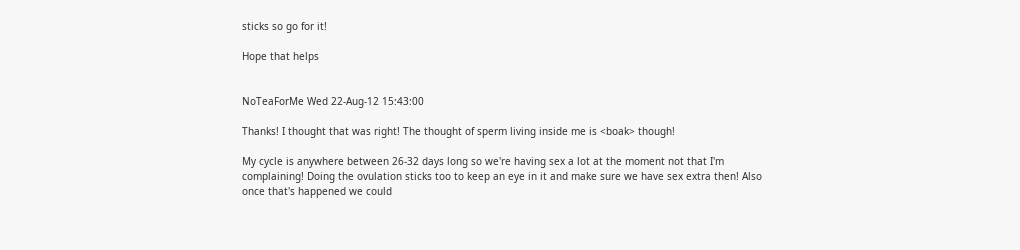sticks so go for it!

Hope that helps


NoTeaForMe Wed 22-Aug-12 15:43:00

Thanks! I thought that was right! The thought of sperm living inside me is <boak> though!

My cycle is anywhere between 26-32 days long so we're having sex a lot at the moment not that I'm complaining! Doing the ovulation sticks too to keep an eye in it and make sure we have sex extra then! Also once that's happened we could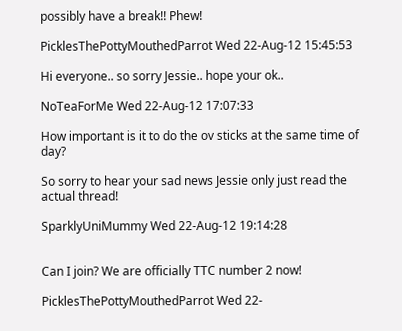possibly have a break!! Phew!

PicklesThePottyMouthedParrot Wed 22-Aug-12 15:45:53

Hi everyone.. so sorry Jessie.. hope your ok..

NoTeaForMe Wed 22-Aug-12 17:07:33

How important is it to do the ov sticks at the same time of day?

So sorry to hear your sad news Jessie only just read the actual thread!

SparklyUniMummy Wed 22-Aug-12 19:14:28


Can I join? We are officially TTC number 2 now!

PicklesThePottyMouthedParrot Wed 22-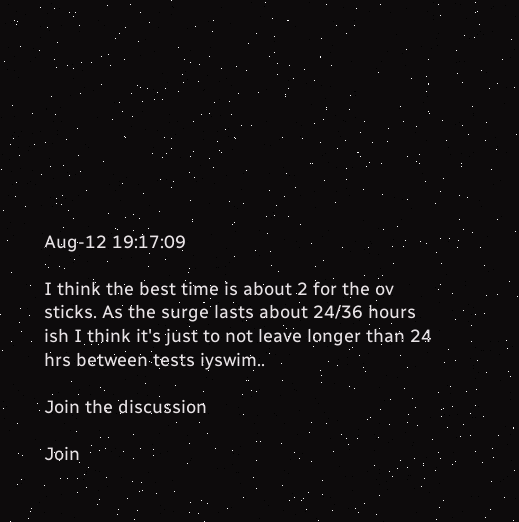Aug-12 19:17:09

I think the best time is about 2 for the ov sticks. As the surge lasts about 24/36 hours ish I think it's just to not leave longer than 24 hrs between tests iyswim..

Join the discussion

Join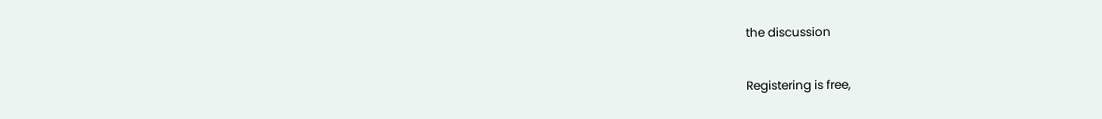the discussion

Registering is free,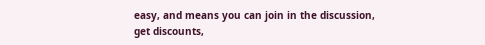easy, and means you can join in the discussion, get discounts,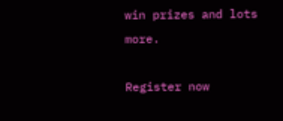win prizes and lots more.

Register now